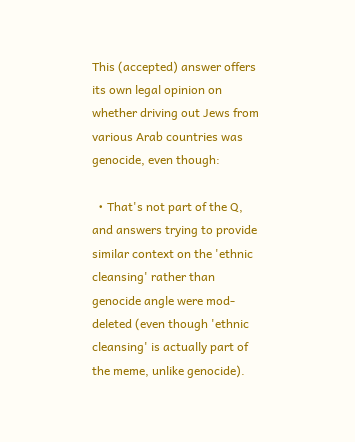This (accepted) answer offers its own legal opinion on whether driving out Jews from various Arab countries was genocide, even though:

  • That's not part of the Q, and answers trying to provide similar context on the 'ethnic cleansing' rather than genocide angle were mod-deleted (even though 'ethnic cleansing' is actually part of the meme, unlike genocide).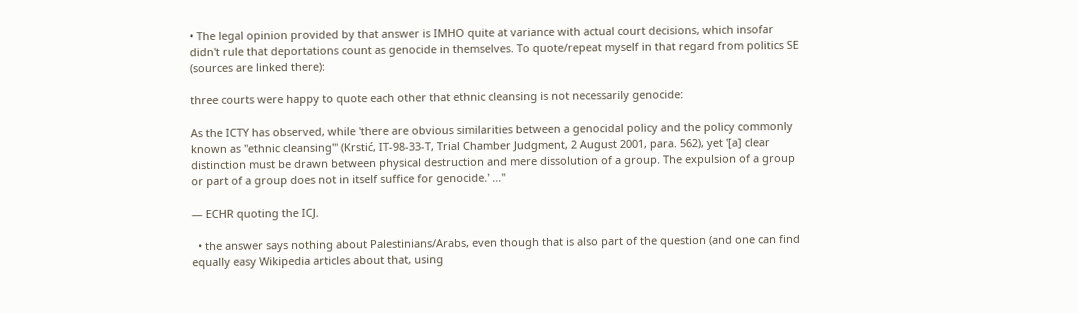• The legal opinion provided by that answer is IMHO quite at variance with actual court decisions, which insofar didn't rule that deportations count as genocide in themselves. To quote/repeat myself in that regard from politics SE (sources are linked there):

three courts were happy to quote each other that ethnic cleansing is not necessarily genocide:

As the ICTY has observed, while 'there are obvious similarities between a genocidal policy and the policy commonly known as "ethnic cleansing"' (Krstić, IT-98-33-T, Trial Chamber Judgment, 2 August 2001, para. 562), yet '[a] clear distinction must be drawn between physical destruction and mere dissolution of a group. The expulsion of a group or part of a group does not in itself suffice for genocide.' ..."

— ECHR quoting the ICJ.

  • the answer says nothing about Palestinians/Arabs, even though that is also part of the question (and one can find equally easy Wikipedia articles about that, using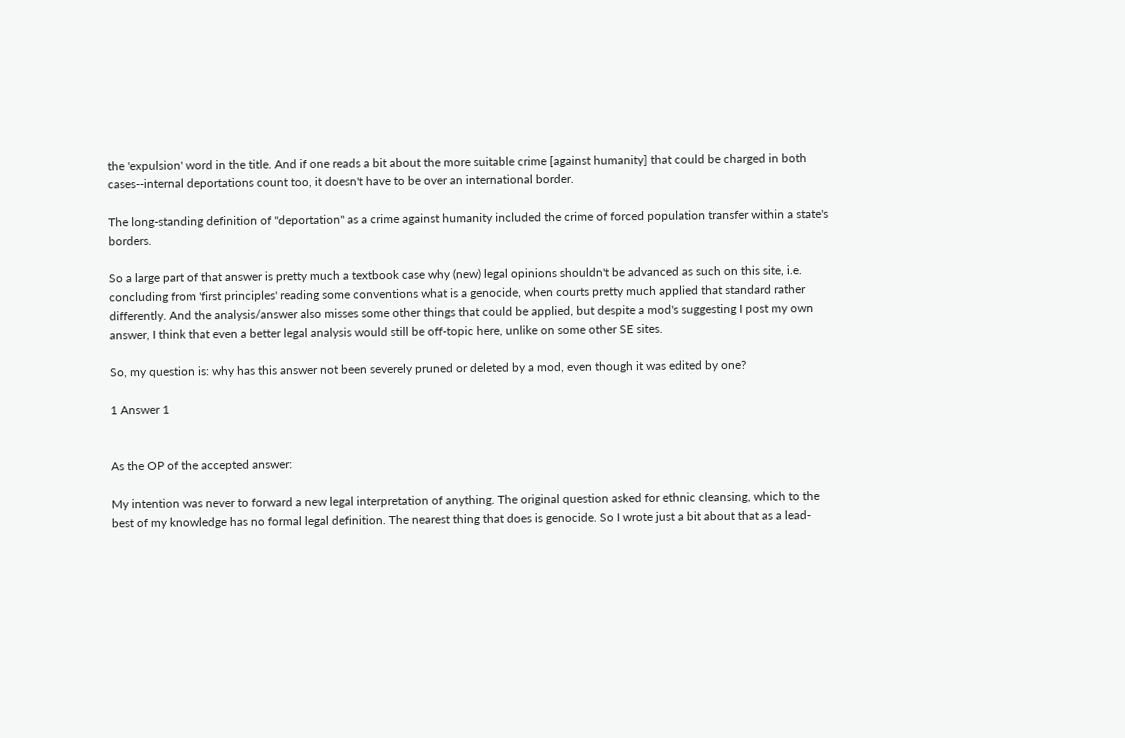the 'expulsion' word in the title. And if one reads a bit about the more suitable crime [against humanity] that could be charged in both cases--internal deportations count too, it doesn't have to be over an international border.

The long-standing definition of "deportation" as a crime against humanity included the crime of forced population transfer within a state's borders.

So a large part of that answer is pretty much a textbook case why (new) legal opinions shouldn't be advanced as such on this site, i.e. concluding from 'first principles' reading some conventions what is a genocide, when courts pretty much applied that standard rather differently. And the analysis/answer also misses some other things that could be applied, but despite a mod's suggesting I post my own answer, I think that even a better legal analysis would still be off-topic here, unlike on some other SE sites.

So, my question is: why has this answer not been severely pruned or deleted by a mod, even though it was edited by one?

1 Answer 1


As the OP of the accepted answer:

My intention was never to forward a new legal interpretation of anything. The original question asked for ethnic cleansing, which to the best of my knowledge has no formal legal definition. The nearest thing that does is genocide. So I wrote just a bit about that as a lead-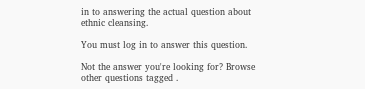in to answering the actual question about ethnic cleansing.

You must log in to answer this question.

Not the answer you're looking for? Browse other questions tagged .